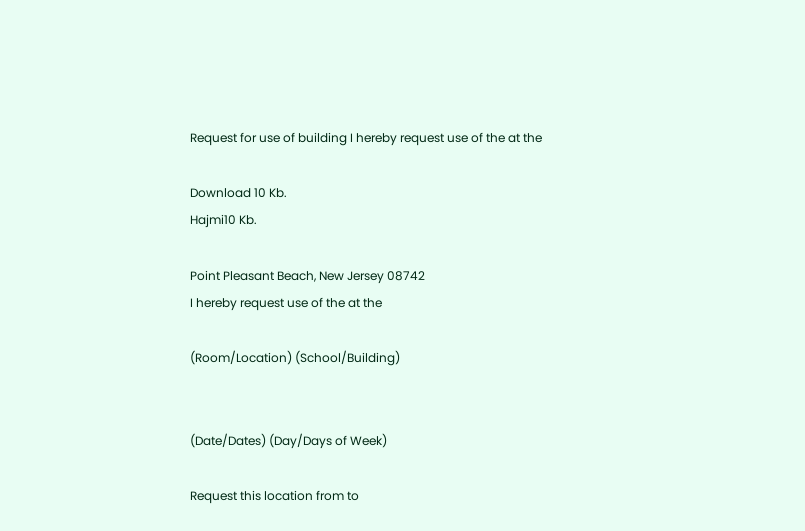Request for use of building I hereby request use of the at the

Download 10 Kb.
Hajmi10 Kb.

Point Pleasant Beach, New Jersey 08742
I hereby request use of the at the

(Room/Location) (School/Building)


(Date/Dates) (Day/Days of Week)

Request this location from to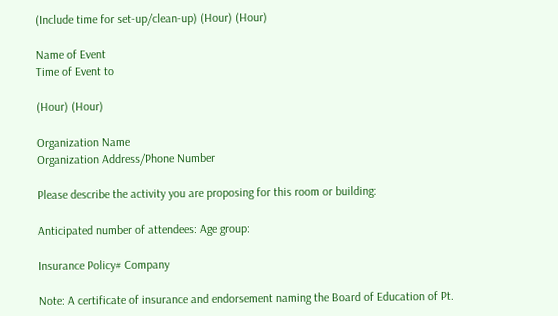(Include time for set-up/clean-up) (Hour) (Hour)

Name of Event
Time of Event to

(Hour) (Hour)

Organization Name
Organization Address/Phone Number

Please describe the activity you are proposing for this room or building:

Anticipated number of attendees: Age group:

Insurance Policy# Company

Note: A certificate of insurance and endorsement naming the Board of Education of Pt.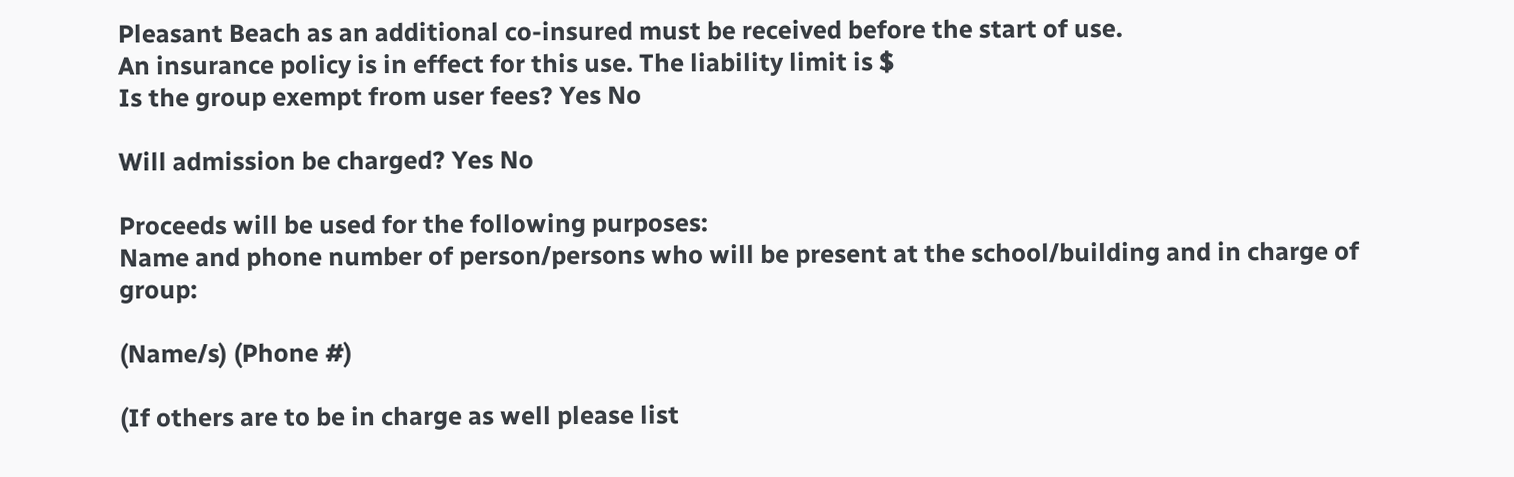Pleasant Beach as an additional co-insured must be received before the start of use.
An insurance policy is in effect for this use. The liability limit is $
Is the group exempt from user fees? Yes No

Will admission be charged? Yes No

Proceeds will be used for the following purposes:
Name and phone number of person/persons who will be present at the school/building and in charge of group:

(Name/s) (Phone #)

(If others are to be in charge as well please list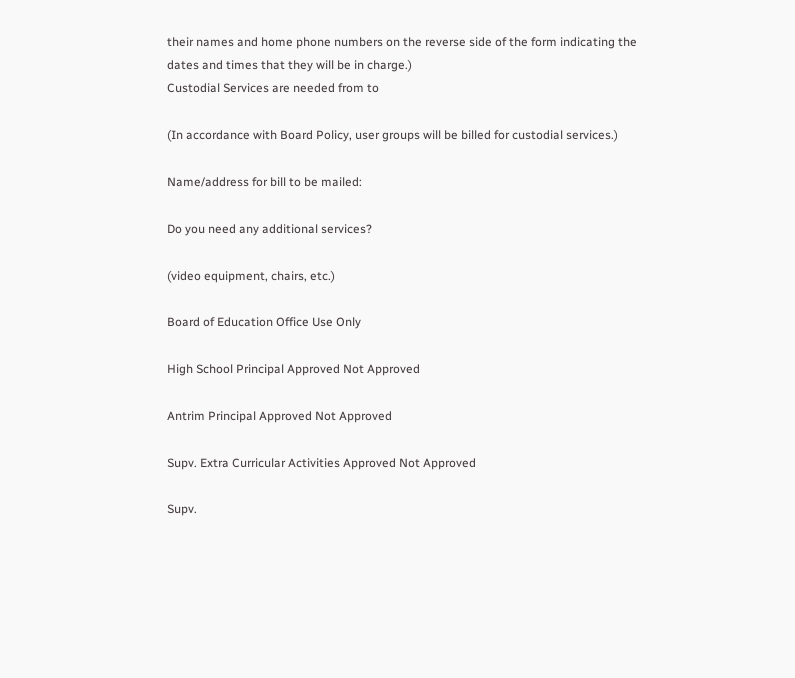their names and home phone numbers on the reverse side of the form indicating the dates and times that they will be in charge.)
Custodial Services are needed from to

(In accordance with Board Policy, user groups will be billed for custodial services.)

Name/address for bill to be mailed:

Do you need any additional services?

(video equipment, chairs, etc.)

Board of Education Office Use Only

High School Principal Approved Not Approved

Antrim Principal Approved Not Approved

Supv. Extra Curricular Activities Approved Not Approved

Supv.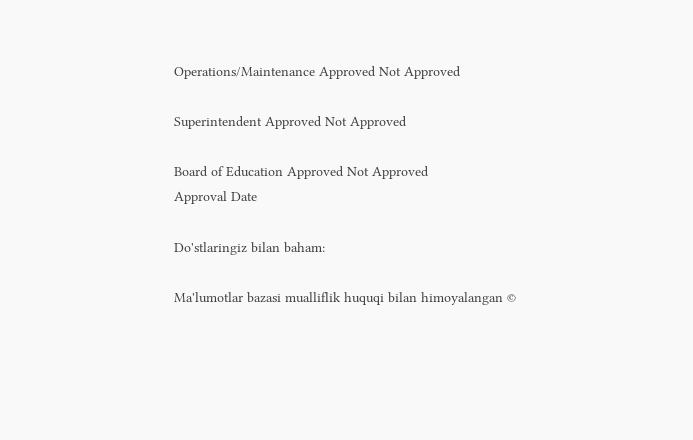Operations/Maintenance Approved Not Approved

Superintendent Approved Not Approved

Board of Education Approved Not Approved
Approval Date

Do'stlaringiz bilan baham:

Ma'lumotlar bazasi mualliflik huquqi bilan himoyalangan ©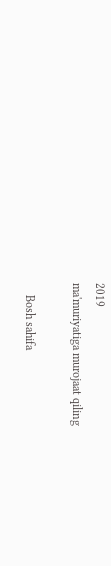2019
ma'muriyatiga murojaat qiling

    Bosh sahifa